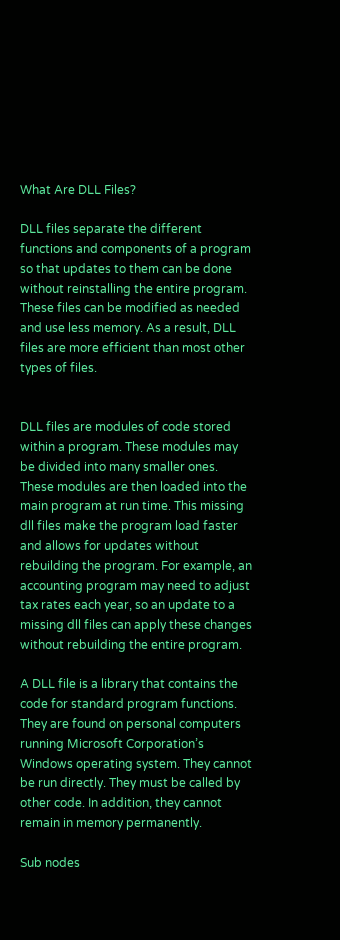What Are DLL Files?

DLL files separate the different functions and components of a program so that updates to them can be done without reinstalling the entire program. These files can be modified as needed and use less memory. As a result, DLL files are more efficient than most other types of files.


DLL files are modules of code stored within a program. These modules may be divided into many smaller ones. These modules are then loaded into the main program at run time. This missing dll files make the program load faster and allows for updates without rebuilding the program. For example, an accounting program may need to adjust tax rates each year, so an update to a missing dll files can apply these changes without rebuilding the entire program.

A DLL file is a library that contains the code for standard program functions. They are found on personal computers running Microsoft Corporation’s Windows operating system. They cannot be run directly. They must be called by other code. In addition, they cannot remain in memory permanently.

Sub nodes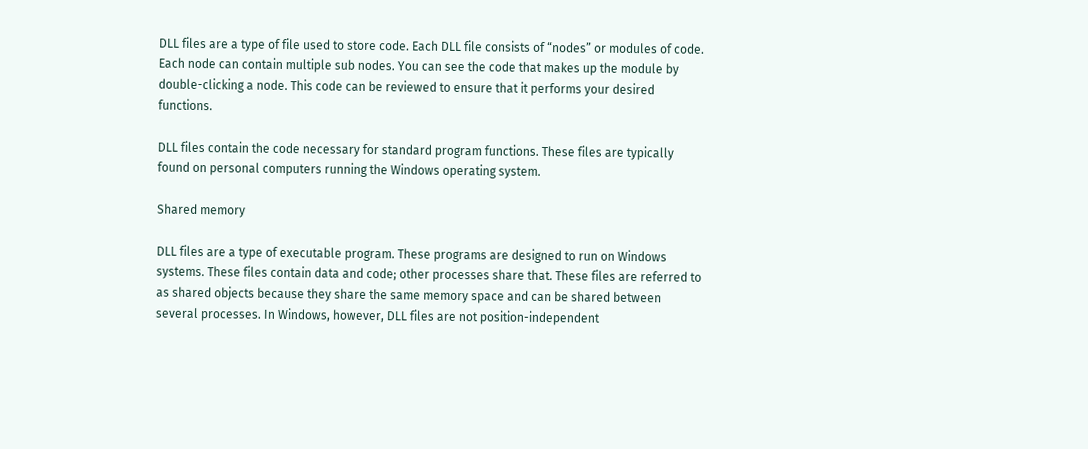DLL files are a type of file used to store code. Each DLL file consists of “nodes” or modules of code. Each node can contain multiple sub nodes. You can see the code that makes up the module by double-clicking a node. This code can be reviewed to ensure that it performs your desired functions.

DLL files contain the code necessary for standard program functions. These files are typically found on personal computers running the Windows operating system.

Shared memory

DLL files are a type of executable program. These programs are designed to run on Windows systems. These files contain data and code; other processes share that. These files are referred to as shared objects because they share the same memory space and can be shared between several processes. In Windows, however, DLL files are not position-independent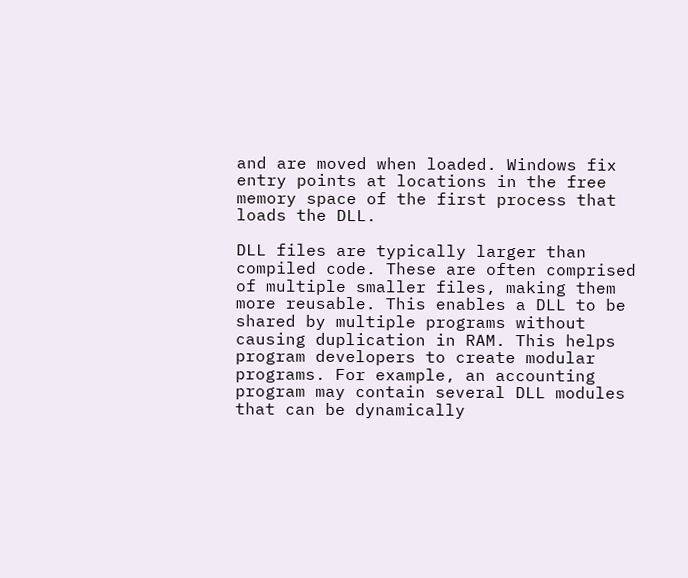and are moved when loaded. Windows fix entry points at locations in the free memory space of the first process that loads the DLL.

DLL files are typically larger than compiled code. These are often comprised of multiple smaller files, making them more reusable. This enables a DLL to be shared by multiple programs without causing duplication in RAM. This helps program developers to create modular programs. For example, an accounting program may contain several DLL modules that can be dynamically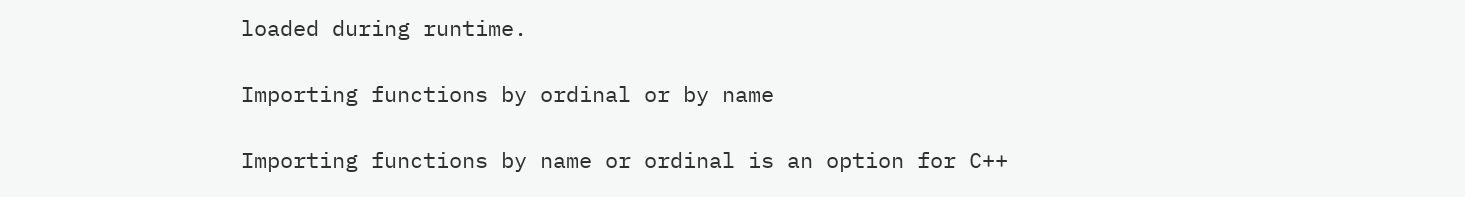loaded during runtime.

Importing functions by ordinal or by name

Importing functions by name or ordinal is an option for C++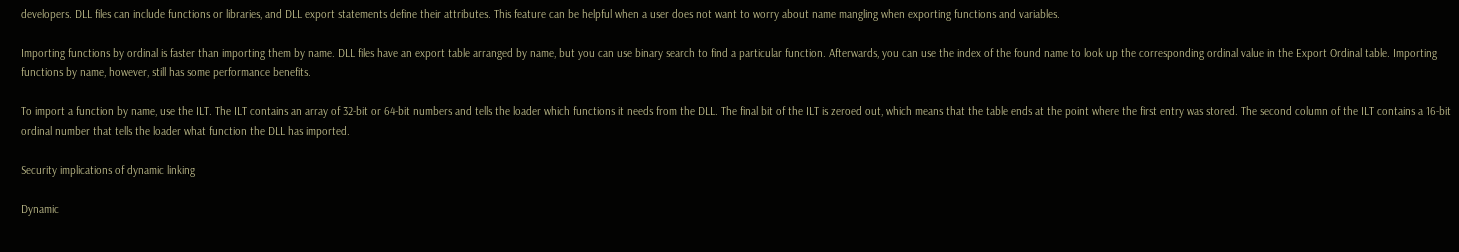developers. DLL files can include functions or libraries, and DLL export statements define their attributes. This feature can be helpful when a user does not want to worry about name mangling when exporting functions and variables.

Importing functions by ordinal is faster than importing them by name. DLL files have an export table arranged by name, but you can use binary search to find a particular function. Afterwards, you can use the index of the found name to look up the corresponding ordinal value in the Export Ordinal table. Importing functions by name, however, still has some performance benefits.

To import a function by name, use the ILT. The ILT contains an array of 32-bit or 64-bit numbers and tells the loader which functions it needs from the DLL. The final bit of the ILT is zeroed out, which means that the table ends at the point where the first entry was stored. The second column of the ILT contains a 16-bit ordinal number that tells the loader what function the DLL has imported.

Security implications of dynamic linking

Dynamic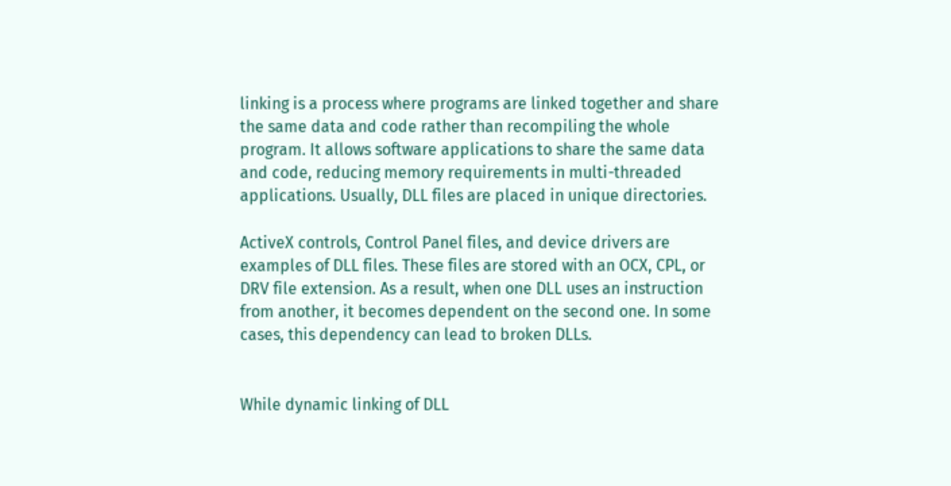linking is a process where programs are linked together and share the same data and code rather than recompiling the whole program. It allows software applications to share the same data and code, reducing memory requirements in multi-threaded applications. Usually, DLL files are placed in unique directories.

ActiveX controls, Control Panel files, and device drivers are examples of DLL files. These files are stored with an OCX, CPL, or DRV file extension. As a result, when one DLL uses an instruction from another, it becomes dependent on the second one. In some cases, this dependency can lead to broken DLLs.


While dynamic linking of DLL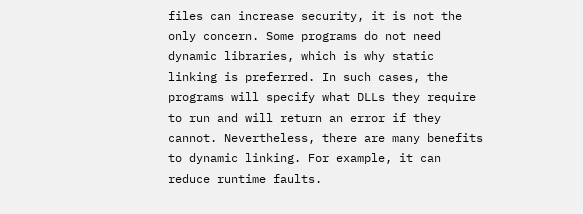files can increase security, it is not the only concern. Some programs do not need dynamic libraries, which is why static linking is preferred. In such cases, the programs will specify what DLLs they require to run and will return an error if they cannot. Nevertheless, there are many benefits to dynamic linking. For example, it can reduce runtime faults.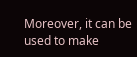Moreover, it can be used to make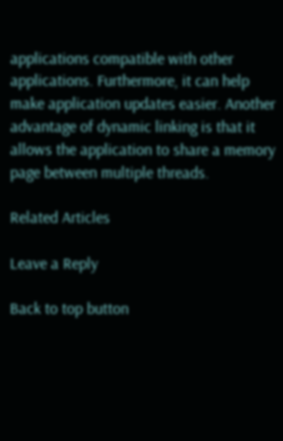applications compatible with other applications. Furthermore, it can help make application updates easier. Another advantage of dynamic linking is that it allows the application to share a memory page between multiple threads.

Related Articles

Leave a Reply

Back to top button